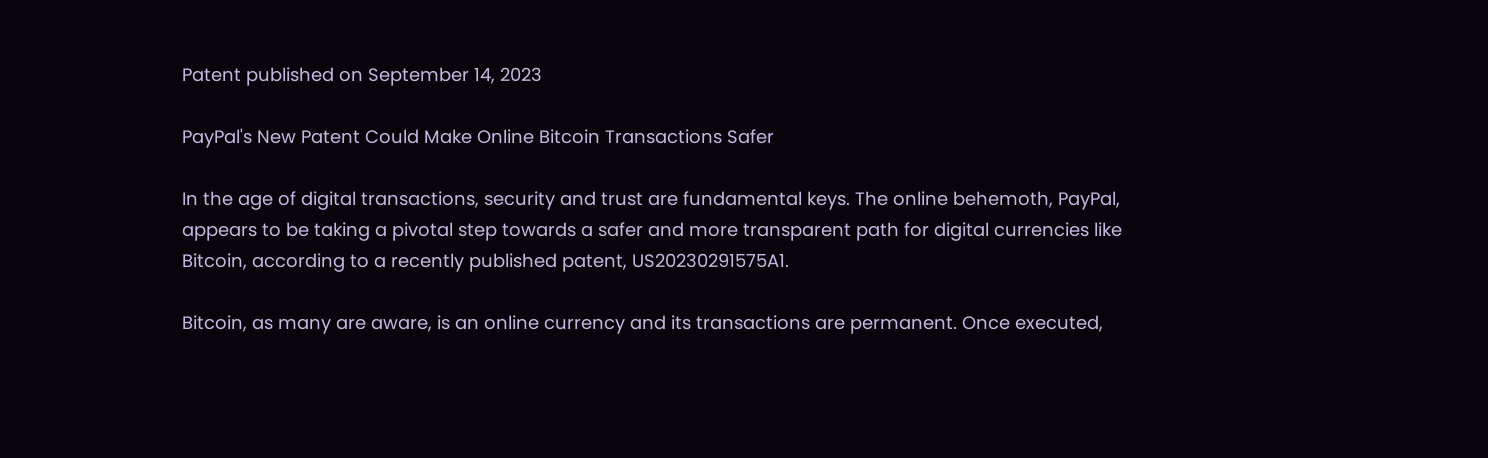Patent published on September 14, 2023

PayPal's New Patent Could Make Online Bitcoin Transactions Safer

In the age of digital transactions, security and trust are fundamental keys. The online behemoth, PayPal, appears to be taking a pivotal step towards a safer and more transparent path for digital currencies like Bitcoin, according to a recently published patent, US20230291575A1.

Bitcoin, as many are aware, is an online currency and its transactions are permanent. Once executed,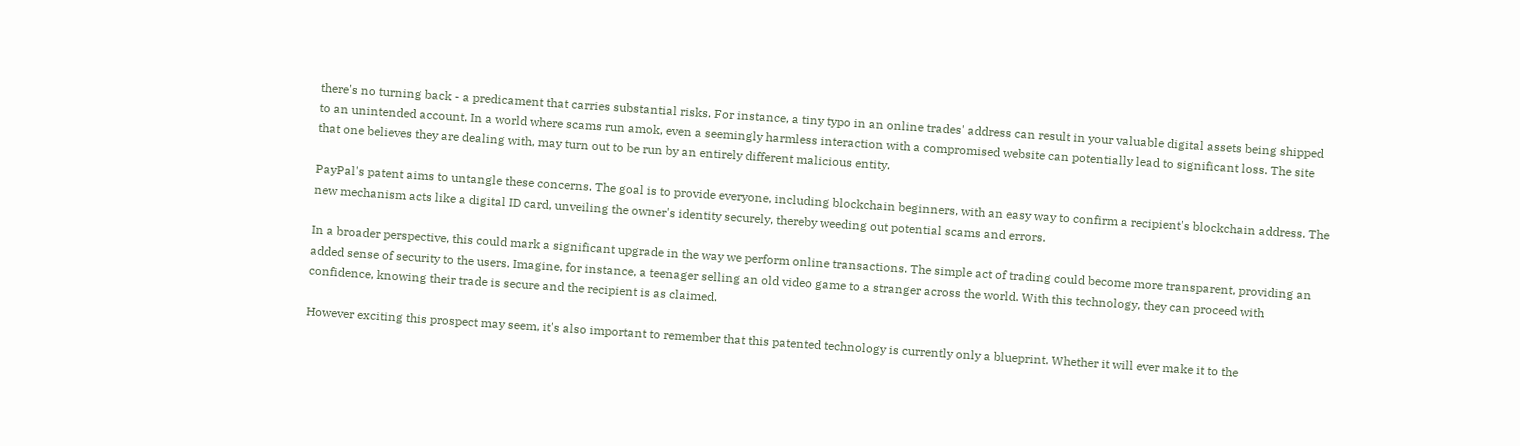there's no turning back - a predicament that carries substantial risks. For instance, a tiny typo in an online trades' address can result in your valuable digital assets being shipped to an unintended account. In a world where scams run amok, even a seemingly harmless interaction with a compromised website can potentially lead to significant loss. The site that one believes they are dealing with, may turn out to be run by an entirely different malicious entity.

PayPal's patent aims to untangle these concerns. The goal is to provide everyone, including blockchain beginners, with an easy way to confirm a recipient's blockchain address. The new mechanism acts like a digital ID card, unveiling the owner's identity securely, thereby weeding out potential scams and errors.

In a broader perspective, this could mark a significant upgrade in the way we perform online transactions. The simple act of trading could become more transparent, providing an added sense of security to the users. Imagine, for instance, a teenager selling an old video game to a stranger across the world. With this technology, they can proceed with confidence, knowing their trade is secure and the recipient is as claimed.

However exciting this prospect may seem, it's also important to remember that this patented technology is currently only a blueprint. Whether it will ever make it to the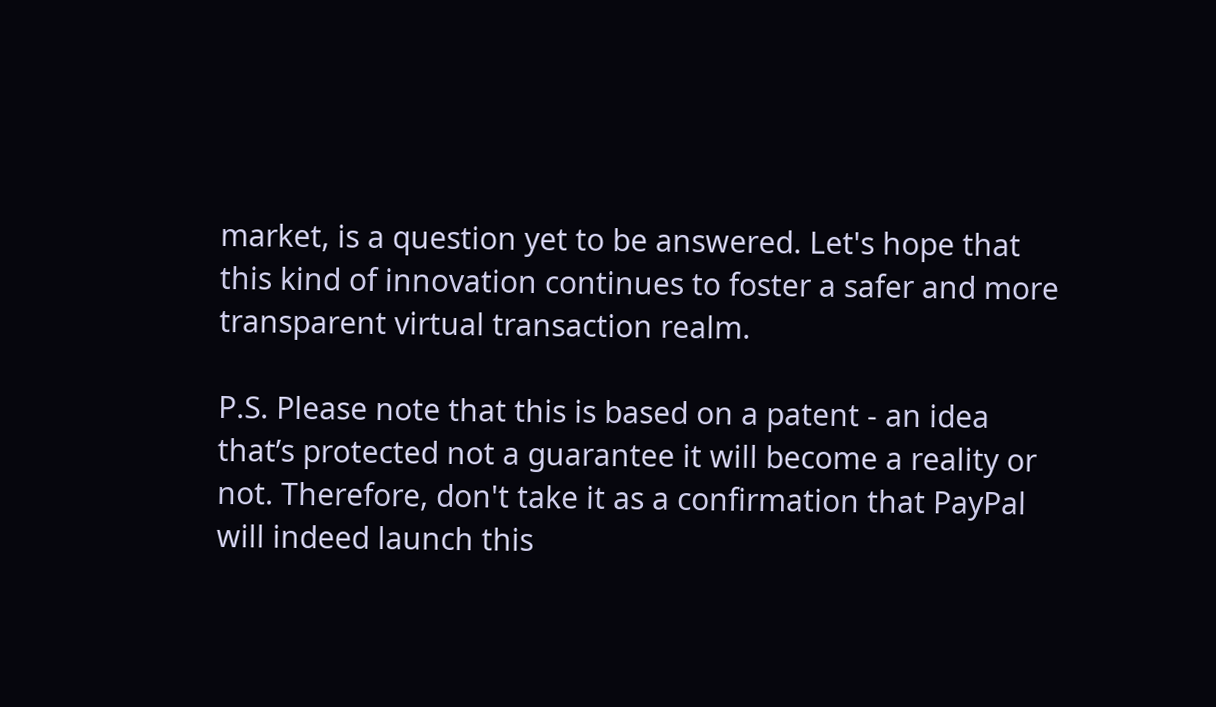market, is a question yet to be answered. Let's hope that this kind of innovation continues to foster a safer and more transparent virtual transaction realm.

P.S. Please note that this is based on a patent - an idea that’s protected not a guarantee it will become a reality or not. Therefore, don't take it as a confirmation that PayPal will indeed launch this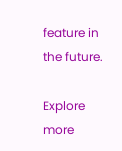feature in the future.

Explore more